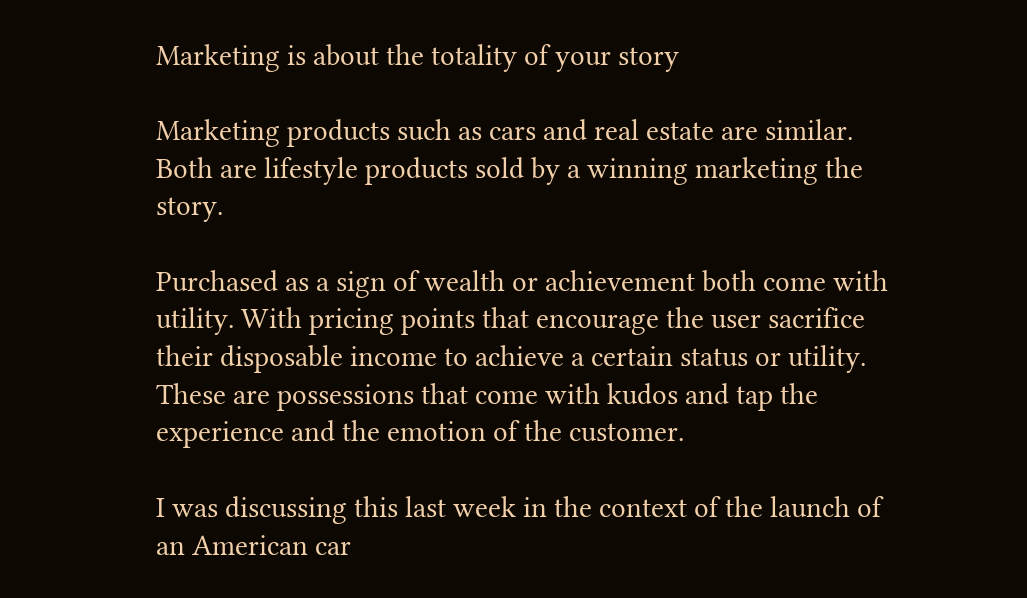Marketing is about the totality of your story

Marketing products such as cars and real estate are similar. Both are lifestyle products sold by a winning marketing the story.

Purchased as a sign of wealth or achievement both come with utility. With pricing points that encourage the user sacrifice their disposable income to achieve a certain status or utility. These are possessions that come with kudos and tap the experience and the emotion of the customer.

I was discussing this last week in the context of the launch of an American car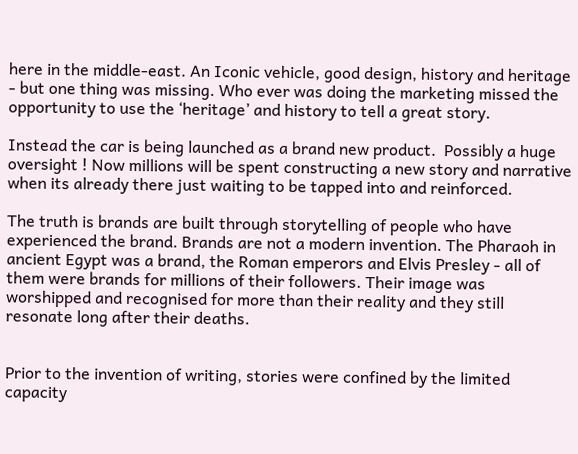here in the middle-east. An Iconic vehicle, good design, history and heritage - but one thing was missing. Who ever was doing the marketing missed the opportunity to use the ‘heritage’ and history to tell a great story.

Instead the car is being launched as a brand new product.  Possibly a huge oversight ! Now millions will be spent constructing a new story and narrative when its already there just waiting to be tapped into and reinforced.

The truth is brands are built through storytelling of people who have experienced the brand. Brands are not a modern invention. The Pharaoh in ancient Egypt was a brand, the Roman emperors and Elvis Presley - all of them were brands for millions of their followers. Their image was worshipped and recognised for more than their reality and they still resonate long after their deaths.


Prior to the invention of writing, stories were confined by the limited capacity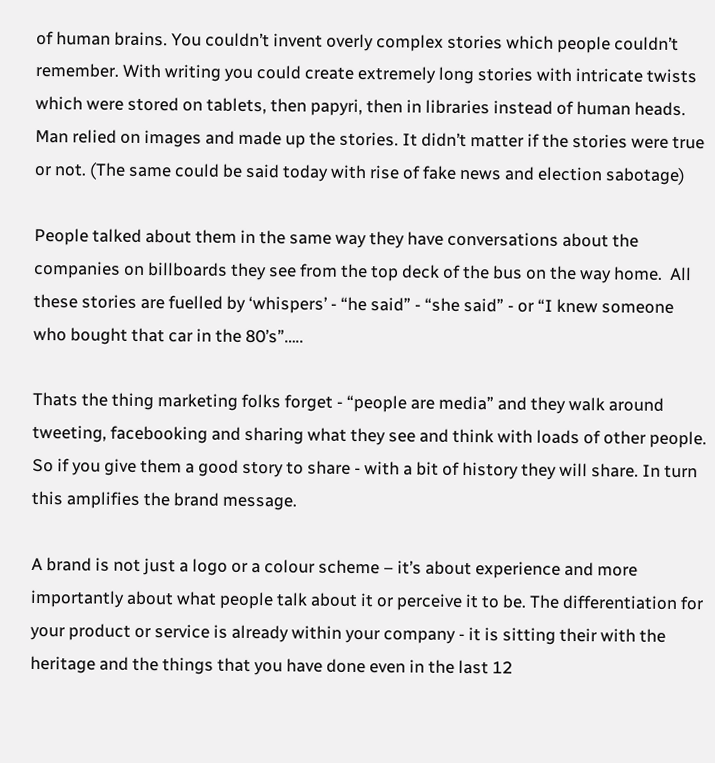of human brains. You couldn’t invent overly complex stories which people couldn’t remember. With writing you could create extremely long stories with intricate twists which were stored on tablets, then papyri, then in libraries instead of human heads. Man relied on images and made up the stories. It didn’t matter if the stories were true or not. (The same could be said today with rise of fake news and election sabotage)

People talked about them in the same way they have conversations about the companies on billboards they see from the top deck of the bus on the way home.  All these stories are fuelled by ‘whispers’ - “he said” - “she said” - or “I knew someone who bought that car in the 80’s”…..

Thats the thing marketing folks forget - “people are media” and they walk around tweeting, facebooking and sharing what they see and think with loads of other people. So if you give them a good story to share - with a bit of history they will share. In turn this amplifies the brand message.

A brand is not just a logo or a colour scheme – it’s about experience and more importantly about what people talk about it or perceive it to be. The differentiation for your product or service is already within your company - it is sitting their with the heritage and the things that you have done even in the last 12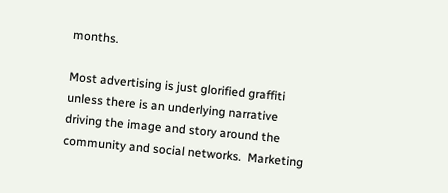months.

Most advertising is just glorified graffiti unless there is an underlying narrative driving the image and story around the community and social networks.  Marketing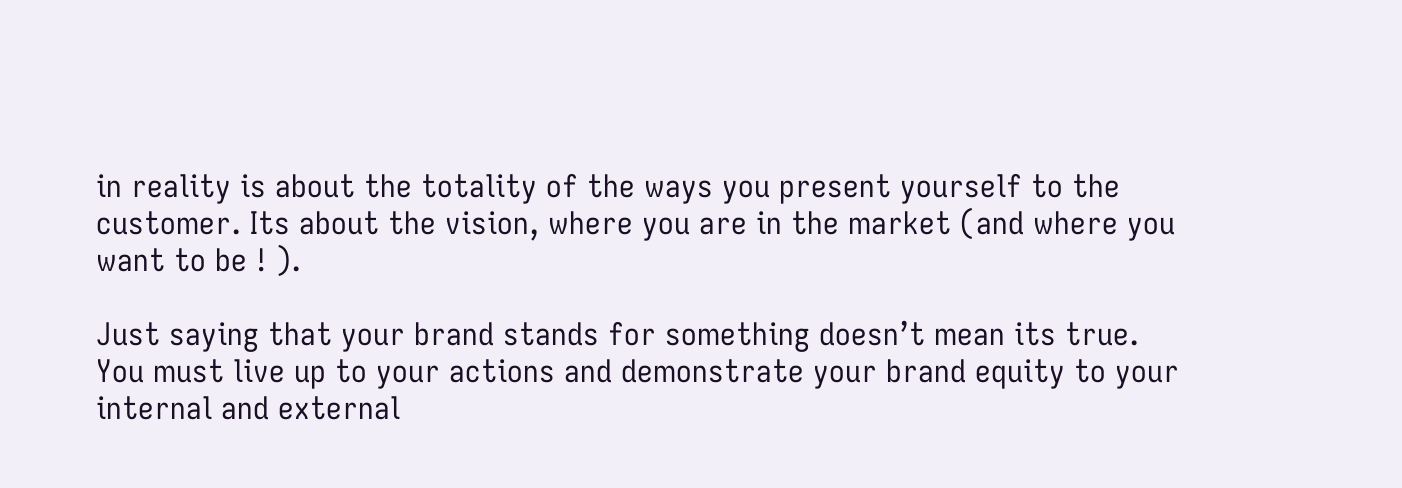in reality is about the totality of the ways you present yourself to the customer. Its about the vision, where you are in the market (and where you want to be ! ).

Just saying that your brand stands for something doesn’t mean its true. You must live up to your actions and demonstrate your brand equity to your internal and external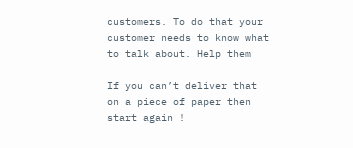customers. To do that your customer needs to know what to talk about. Help them

If you can’t deliver that on a piece of paper then start again !